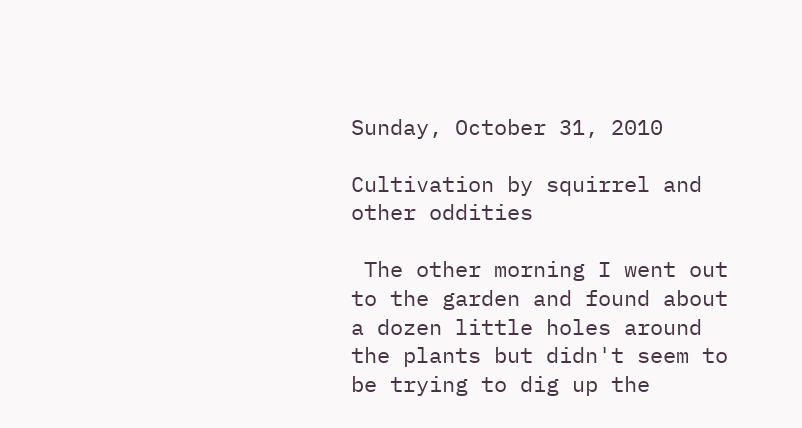Sunday, October 31, 2010

Cultivation by squirrel and other oddities

 The other morning I went out to the garden and found about a dozen little holes around the plants but didn't seem to be trying to dig up the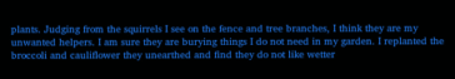plants. Judging from the squirrels I see on the fence and tree branches, I think they are my unwanted helpers. I am sure they are burying things I do not need in my garden. I replanted the broccoli and cauliflower they unearthed and find they do not like wetter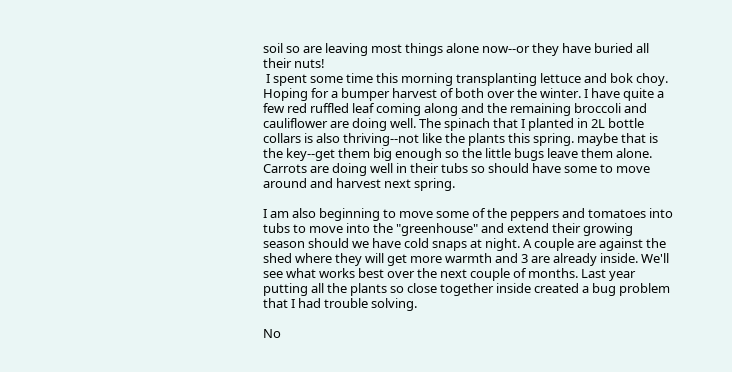soil so are leaving most things alone now--or they have buried all their nuts!
 I spent some time this morning transplanting lettuce and bok choy. Hoping for a bumper harvest of both over the winter. I have quite a few red ruffled leaf coming along and the remaining broccoli and cauliflower are doing well. The spinach that I planted in 2L bottle collars is also thriving--not like the plants this spring. maybe that is the key--get them big enough so the little bugs leave them alone. Carrots are doing well in their tubs so should have some to move around and harvest next spring.

I am also beginning to move some of the peppers and tomatoes into tubs to move into the "greenhouse" and extend their growing season should we have cold snaps at night. A couple are against the shed where they will get more warmth and 3 are already inside. We'll see what works best over the next couple of months. Last year putting all the plants so close together inside created a bug problem that I had trouble solving.

No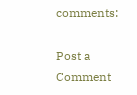comments:

Post a Comment